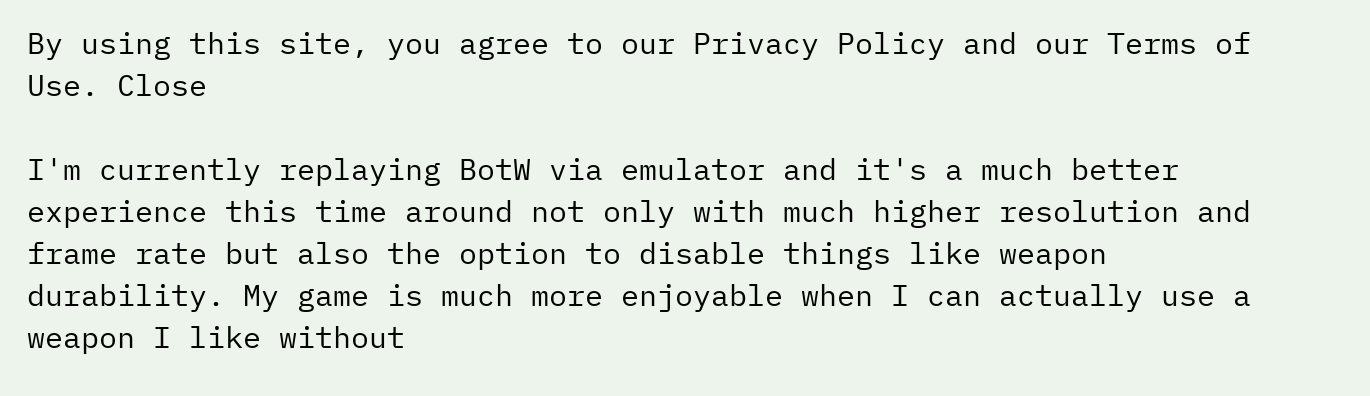By using this site, you agree to our Privacy Policy and our Terms of Use. Close

I'm currently replaying BotW via emulator and it's a much better experience this time around not only with much higher resolution and frame rate but also the option to disable things like weapon durability. My game is much more enjoyable when I can actually use a weapon I like without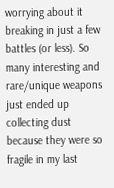worrying about it breaking in just a few battles (or less). So many interesting and rare/unique weapons just ended up collecting dust because they were so fragile in my last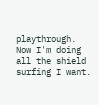playthrough. Now I'm doing all the shield surfing I want.